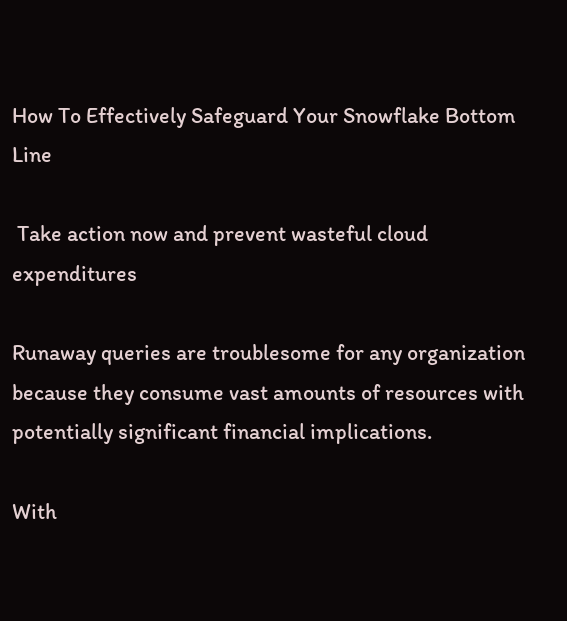How To Effectively Safeguard Your Snowflake Bottom Line

 Take action now and prevent wasteful cloud expenditures

Runaway queries are troublesome for any organization because they consume vast amounts of resources with potentially significant financial implications.

With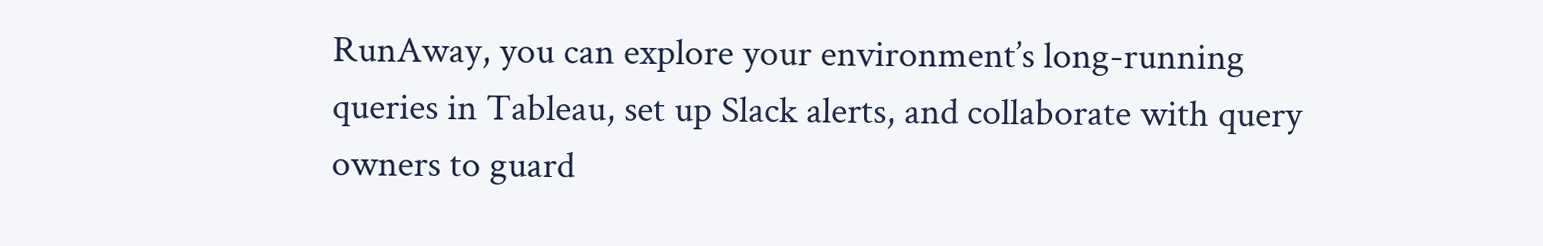RunAway, you can explore your environment’s long-running queries in Tableau, set up Slack alerts, and collaborate with query owners to guard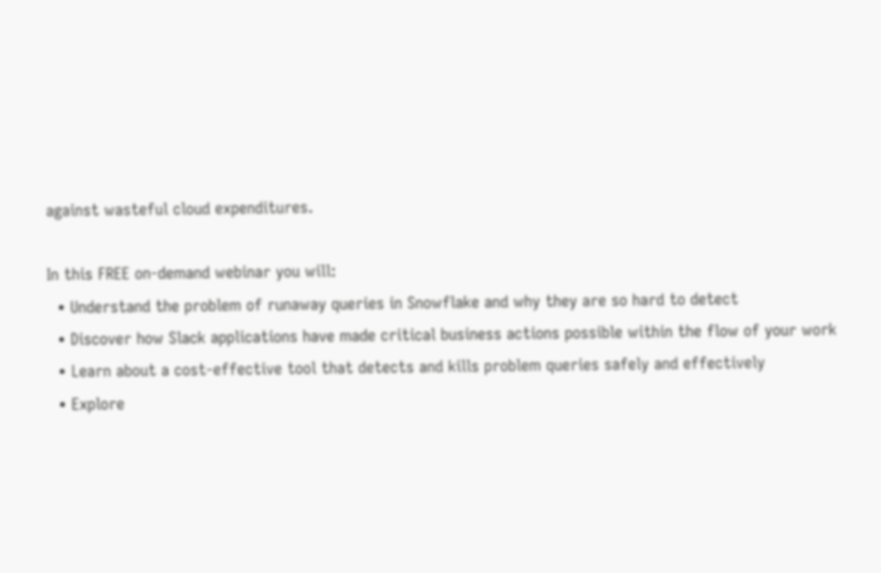against wasteful cloud expenditures.

In this FREE on-demand webinar you will:
  • Understand the problem of runaway queries in Snowflake and why they are so hard to detect
  • Discover how Slack applications have made critical business actions possible within the flow of your work
  • Learn about a cost-effective tool that detects and kills problem queries safely and effectively
  • Explore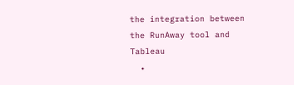the integration between the RunAway tool and Tableau
  •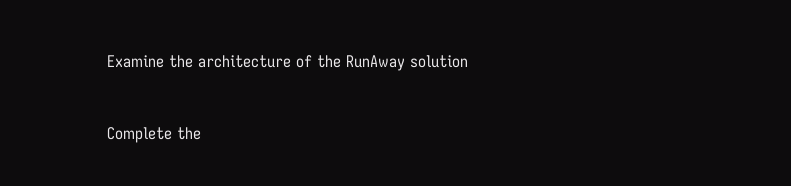Examine the architecture of the RunAway solution



Complete the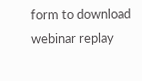form to download webinar replay